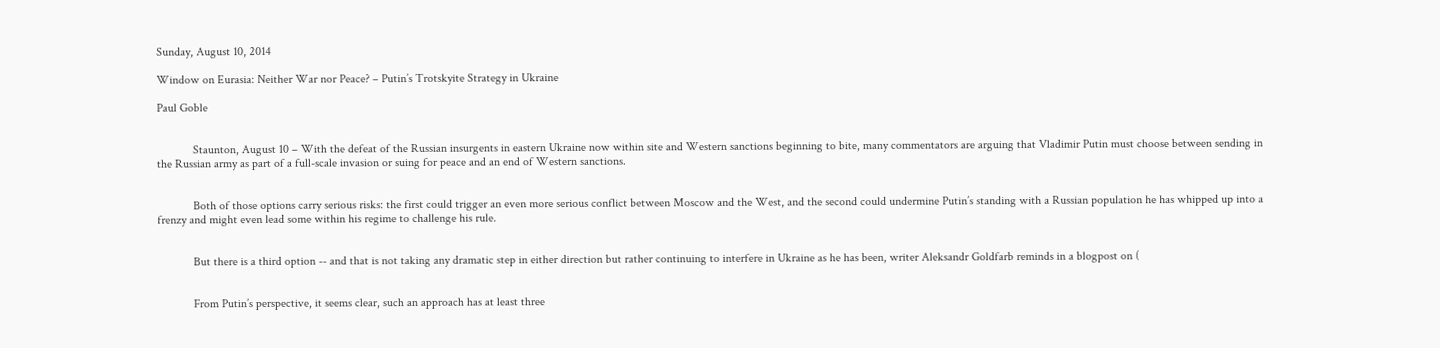Sunday, August 10, 2014

Window on Eurasia: Neither War nor Peace? – Putin’s Trotskyite Strategy in Ukraine

Paul Goble


            Staunton, August 10 – With the defeat of the Russian insurgents in eastern Ukraine now within site and Western sanctions beginning to bite, many commentators are arguing that Vladimir Putin must choose between sending in the Russian army as part of a full-scale invasion or suing for peace and an end of Western sanctions.


            Both of those options carry serious risks: the first could trigger an even more serious conflict between Moscow and the West, and the second could undermine Putin’s standing with a Russian population he has whipped up into a frenzy and might even lead some within his regime to challenge his rule.


            But there is a third option -- and that is not taking any dramatic step in either direction but rather continuing to interfere in Ukraine as he has been, writer Aleksandr Goldfarb reminds in a blogpost on (


            From Putin’s perspective, it seems clear, such an approach has at least three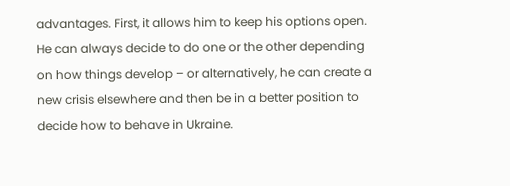advantages. First, it allows him to keep his options open. He can always decide to do one or the other depending on how things develop – or alternatively, he can create a new crisis elsewhere and then be in a better position to decide how to behave in Ukraine.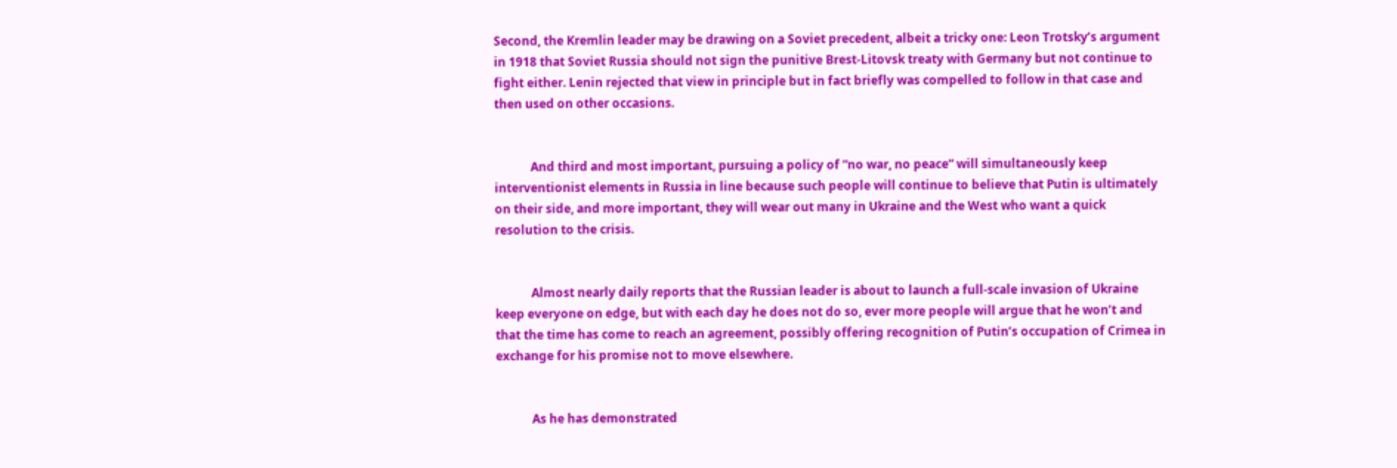Second, the Kremlin leader may be drawing on a Soviet precedent, albeit a tricky one: Leon Trotsky’s argument in 1918 that Soviet Russia should not sign the punitive Brest-Litovsk treaty with Germany but not continue to fight either. Lenin rejected that view in principle but in fact briefly was compelled to follow in that case and then used on other occasions.


            And third and most important, pursuing a policy of “no war, no peace” will simultaneously keep interventionist elements in Russia in line because such people will continue to believe that Putin is ultimately on their side, and more important, they will wear out many in Ukraine and the West who want a quick resolution to the crisis.


            Almost nearly daily reports that the Russian leader is about to launch a full-scale invasion of Ukraine keep everyone on edge, but with each day he does not do so, ever more people will argue that he won’t and that the time has come to reach an agreement, possibly offering recognition of Putin’s occupation of Crimea in exchange for his promise not to move elsewhere.


            As he has demonstrated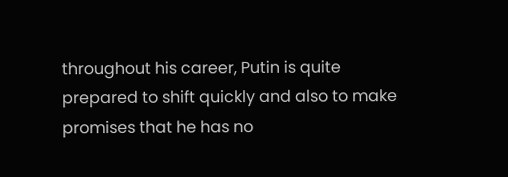throughout his career, Putin is quite prepared to shift quickly and also to make promises that he has no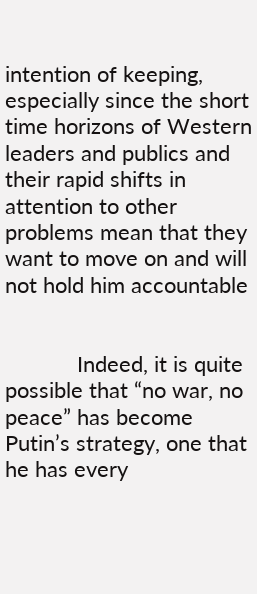intention of keeping, especially since the short time horizons of Western leaders and publics and their rapid shifts in attention to other problems mean that they want to move on and will not hold him accountable


            Indeed, it is quite possible that “no war, no peace” has become Putin’s strategy, one that he has every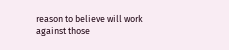reason to believe will work against those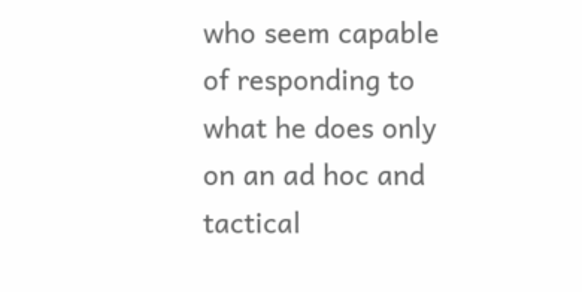who seem capable of responding to what he does only on an ad hoc and tactical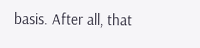basis. After all, that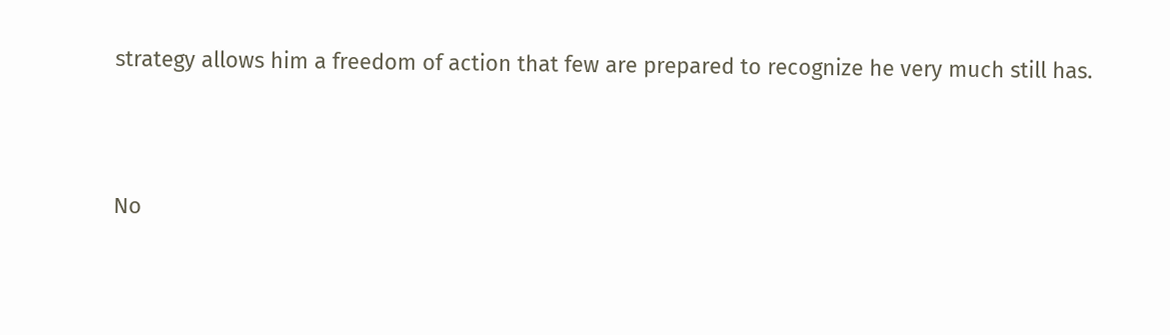strategy allows him a freedom of action that few are prepared to recognize he very much still has.




No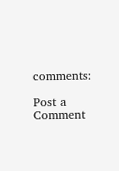comments:

Post a Comment